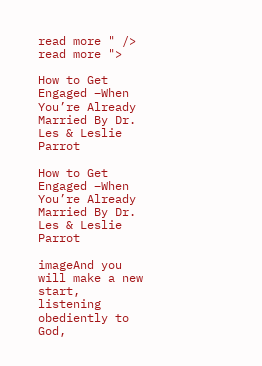read more " /> read more ">

How to Get Engaged –When You’re Already Married By Dr. Les & Leslie Parrot

How to Get Engaged –When You’re Already Married By Dr. Les & Leslie Parrot

imageAnd you will make a new start, listening obediently to God,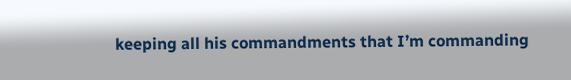keeping all his commandments that I’m commanding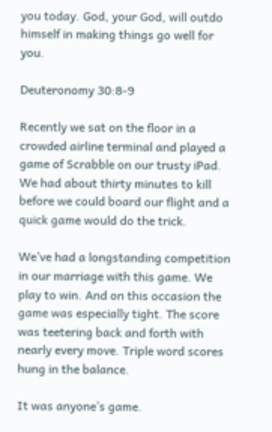you today. God, your God, will outdo himself in making things go well for you.

Deuteronomy 30:8-9

Recently we sat on the floor in a crowded airline terminal and played a game of Scrabble on our trusty iPad. We had about thirty minutes to kill before we could board our flight and a quick game would do the trick.

We’ve had a longstanding competition in our marriage with this game. We play to win. And on this occasion the game was especially tight. The score was teetering back and forth with nearly every move. Triple word scores hung in the balance.

It was anyone’s game.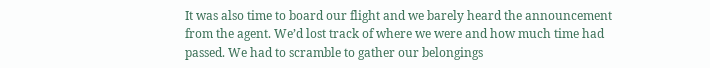It was also time to board our flight and we barely heard the announcement from the agent. We’d lost track of where we were and how much time had passed. We had to scramble to gather our belongings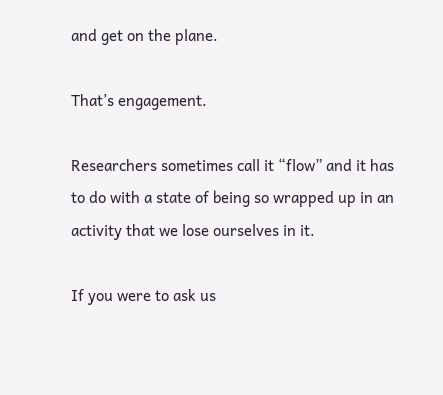and get on the plane.

That’s engagement.

Researchers sometimes call it “flow” and it has to do with a state of being so wrapped up in an activity that we lose ourselves in it.

If you were to ask us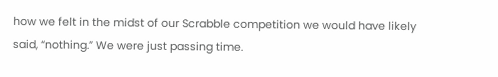how we felt in the midst of our Scrabble competition we would have likely said, “nothing.” We were just passing time.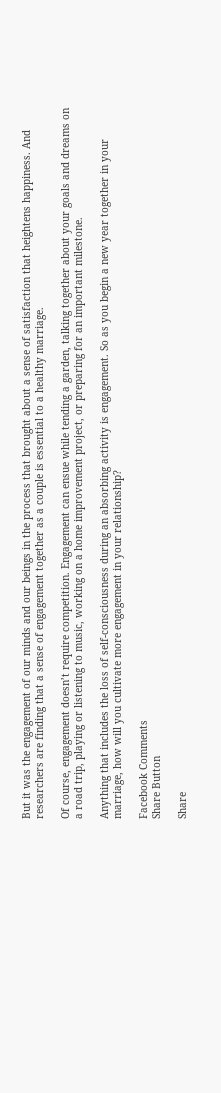But it was the engagement of our minds and our beings in the process that brought about a sense of satisfaction that heightens happiness. And researchers are finding that a sense of engagement together as a couple is essential to a healthy marriage.

Of course, engagement doesn’t require competition. Engagement can ensue while tending a garden, talking together about your goals and dreams on a road trip, playing or listening to music, working on a home improvement project, or preparing for an important milestone.

Anything that includes the loss of self-consciousness during an absorbing activity is engagement. So as you begin a new year together in your marriage, how will you cultivate more engagement in your relationship?

Facebook Comments
Share Button

Share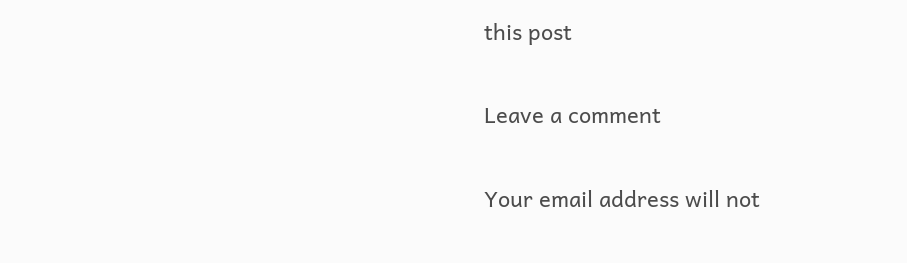this post

Leave a comment

Your email address will not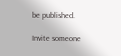be published.

Invite someone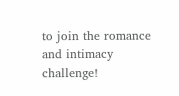to join the romance and intimacy challenge!